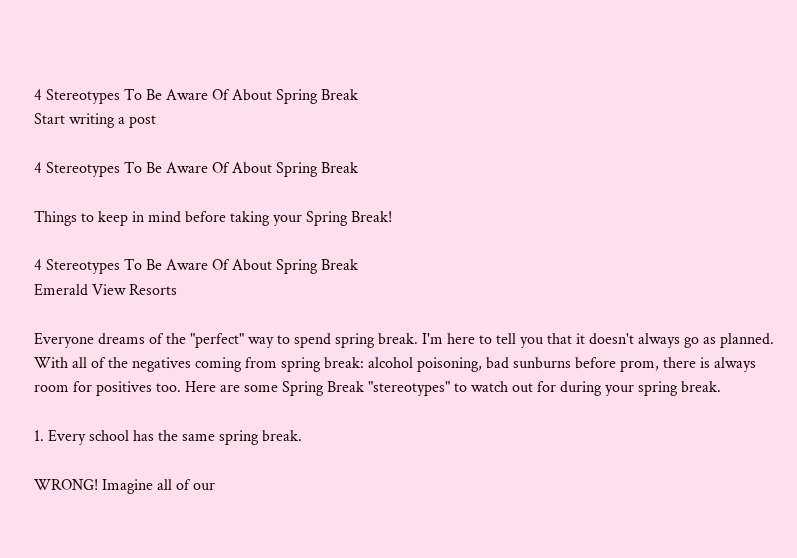4 Stereotypes To Be Aware Of About Spring Break
Start writing a post

4 Stereotypes To Be Aware Of About Spring Break

Things to keep in mind before taking your Spring Break!

4 Stereotypes To Be Aware Of About Spring Break
Emerald View Resorts

Everyone dreams of the "perfect" way to spend spring break. I'm here to tell you that it doesn't always go as planned. With all of the negatives coming from spring break: alcohol poisoning, bad sunburns before prom, there is always room for positives too. Here are some Spring Break "stereotypes" to watch out for during your spring break.

1. Every school has the same spring break.

WRONG! Imagine all of our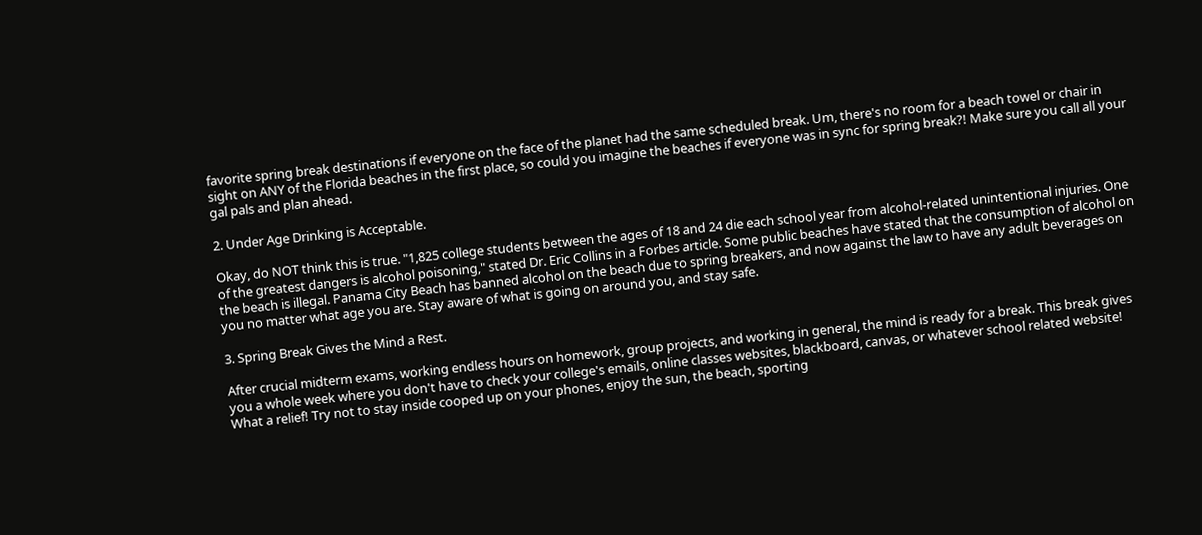favorite spring break destinations if everyone on the face of the planet had the same scheduled break. Um, there's no room for a beach towel or chair in sight on ANY of the Florida beaches in the first place, so could you imagine the beaches if everyone was in sync for spring break?! Make sure you call all your gal pals and plan ahead.

2. Under Age Drinking is Acceptable.

Okay, do NOT think this is true. "1,825 college students between the ages of 18 and 24 die each school year from alcohol-related unintentional injuries. One of the greatest dangers is alcohol poisoning," stated Dr. Eric Collins in a Forbes article. Some public beaches have stated that the consumption of alcohol on the beach is illegal. Panama City Beach has banned alcohol on the beach due to spring breakers, and now against the law to have any adult beverages on you no matter what age you are. Stay aware of what is going on around you, and stay safe.

3. Spring Break Gives the Mind a Rest.

After crucial midterm exams, working endless hours on homework, group projects, and working in general, the mind is ready for a break. This break gives you a whole week where you don't have to check your college's emails, online classes websites, blackboard, canvas, or whatever school related website! What a relief! Try not to stay inside cooped up on your phones, enjoy the sun, the beach, sporting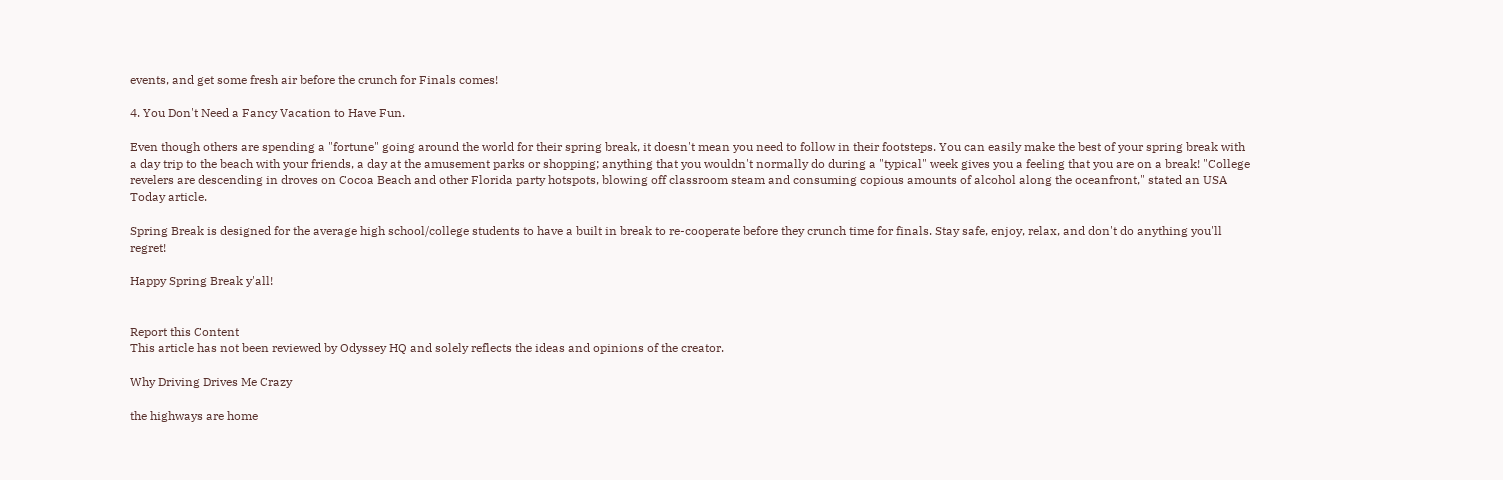events, and get some fresh air before the crunch for Finals comes!

4. You Don't Need a Fancy Vacation to Have Fun.

Even though others are spending a "fortune" going around the world for their spring break, it doesn't mean you need to follow in their footsteps. You can easily make the best of your spring break with a day trip to the beach with your friends, a day at the amusement parks or shopping; anything that you wouldn't normally do during a "typical" week gives you a feeling that you are on a break! "College revelers are descending in droves on Cocoa Beach and other Florida party hotspots, blowing off classroom steam and consuming copious amounts of alcohol along the oceanfront," stated an USA Today article.

Spring Break is designed for the average high school/college students to have a built in break to re-cooperate before they crunch time for finals. Stay safe, enjoy, relax, and don't do anything you'll regret!

Happy Spring Break y'all!


Report this Content
This article has not been reviewed by Odyssey HQ and solely reflects the ideas and opinions of the creator.

Why Driving Drives Me Crazy

the highways are home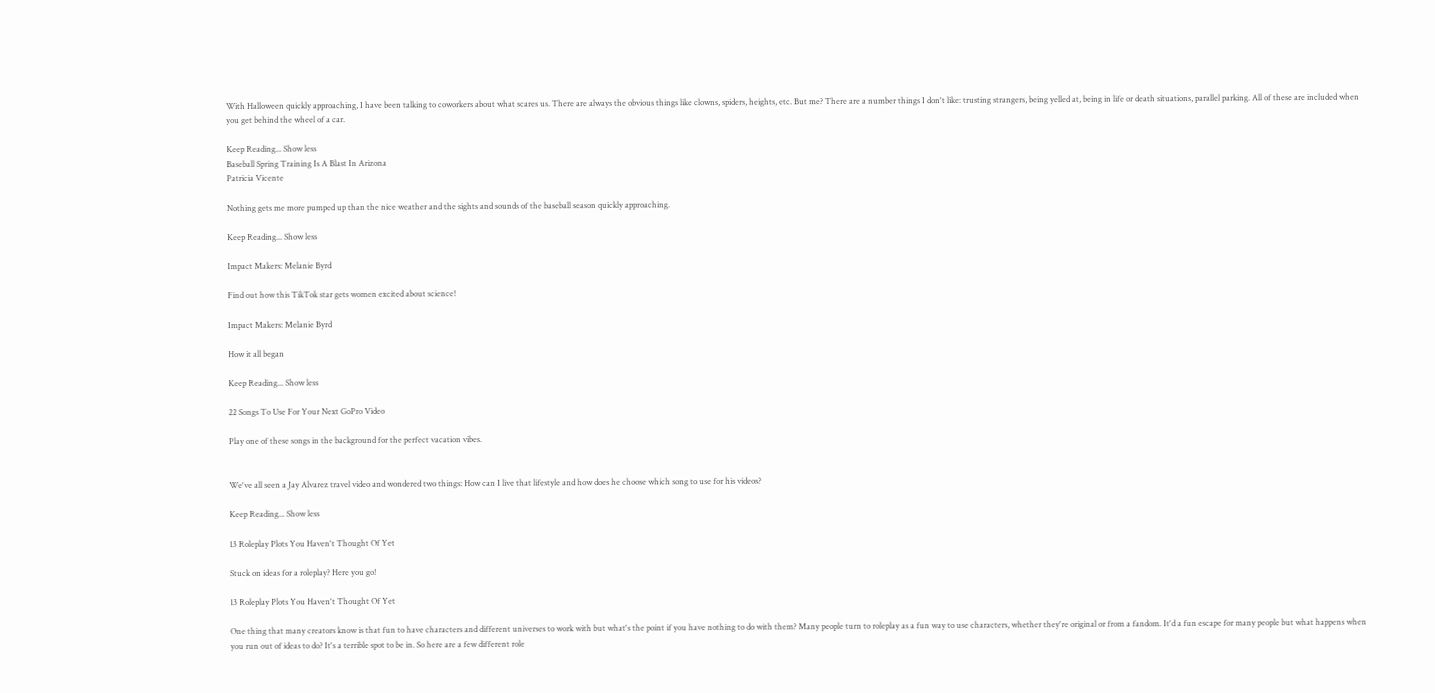With Halloween quickly approaching, I have been talking to coworkers about what scares us. There are always the obvious things like clowns, spiders, heights, etc. But me? There are a number things I don't like: trusting strangers, being yelled at, being in life or death situations, parallel parking. All of these are included when you get behind the wheel of a car.

Keep Reading... Show less
Baseball Spring Training Is A Blast In Arizona
Patricia Vicente

Nothing gets me more pumped up than the nice weather and the sights and sounds of the baseball season quickly approaching.

Keep Reading... Show less

Impact Makers: Melanie Byrd

Find out how this TikTok star gets women excited about science!

Impact Makers: Melanie Byrd

How it all began

Keep Reading... Show less

22 Songs To Use For Your Next GoPro Video

Play one of these songs in the background for the perfect vacation vibes.


We've all seen a Jay Alvarez travel video and wondered two things: How can I live that lifestyle and how does he choose which song to use for his videos?

Keep Reading... Show less

13 Roleplay Plots You Haven't Thought Of Yet

Stuck on ideas for a roleplay? Here you go!

13 Roleplay Plots You Haven't Thought Of Yet

One thing that many creators know is that fun to have characters and different universes to work with but what's the point if you have nothing to do with them? Many people turn to roleplay as a fun way to use characters, whether they're original or from a fandom. It'd a fun escape for many people but what happens when you run out of ideas to do? It's a terrible spot to be in. So here are a few different role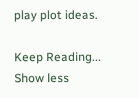play plot ideas.

Keep Reading... Show less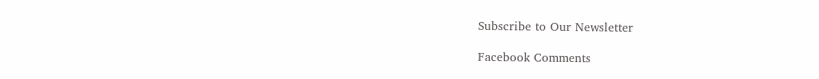Subscribe to Our Newsletter

Facebook Comments